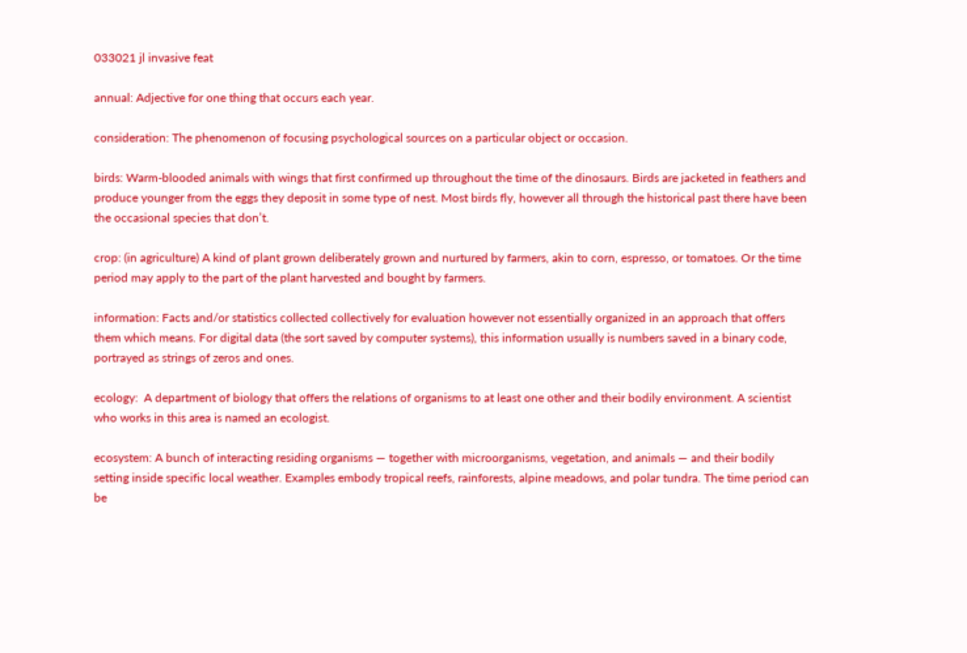033021 jl invasive feat

annual: Adjective for one thing that occurs each year.

consideration: The phenomenon of focusing psychological sources on a particular object or occasion.

birds: Warm-blooded animals with wings that first confirmed up throughout the time of the dinosaurs. Birds are jacketed in feathers and produce younger from the eggs they deposit in some type of nest. Most birds fly, however all through the historical past there have been the occasional species that don’t.

crop: (in agriculture) A kind of plant grown deliberately grown and nurtured by farmers, akin to corn, espresso, or tomatoes. Or the time period may apply to the part of the plant harvested and bought by farmers.

information: Facts and/or statistics collected collectively for evaluation however not essentially organized in an approach that offers them which means. For digital data (the sort saved by computer systems), this information usually is numbers saved in a binary code, portrayed as strings of zeros and ones.

ecology:  A department of biology that offers the relations of organisms to at least one other and their bodily environment. A scientist who works in this area is named an ecologist.

ecosystem: A bunch of interacting residing organisms — together with microorganisms, vegetation, and animals — and their bodily setting inside specific local weather. Examples embody tropical reefs, rainforests, alpine meadows, and polar tundra. The time period can be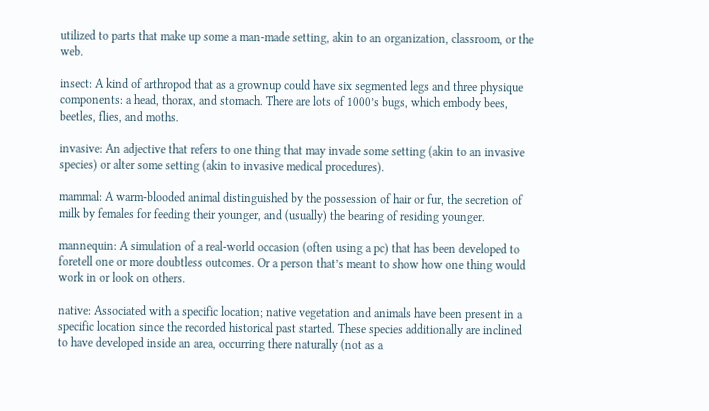utilized to parts that make up some a man-made setting, akin to an organization, classroom, or the web.

insect: A kind of arthropod that as a grownup could have six segmented legs and three physique components: a head, thorax, and stomach. There are lots of 1000’s bugs, which embody bees, beetles, flies, and moths.

invasive: An adjective that refers to one thing that may invade some setting (akin to an invasive species) or alter some setting (akin to invasive medical procedures).

mammal: A warm-blooded animal distinguished by the possession of hair or fur, the secretion of milk by females for feeding their younger, and (usually) the bearing of residing younger.

mannequin: A simulation of a real-world occasion (often using a pc) that has been developed to foretell one or more doubtless outcomes. Or a person that’s meant to show how one thing would work in or look on others.

native: Associated with a specific location; native vegetation and animals have been present in a specific location since the recorded historical past started. These species additionally are inclined to have developed inside an area, occurring there naturally (not as a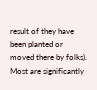result of they have been planted or moved there by folks). Most are significantly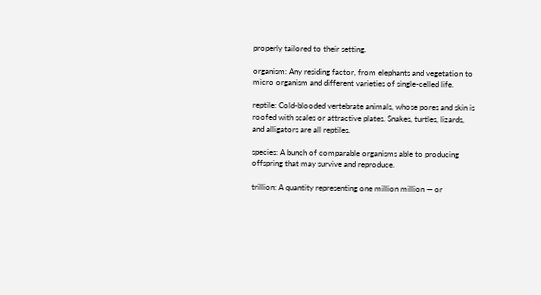properly tailored to their setting.

organism: Any residing factor, from elephants and vegetation to micro organism and different varieties of single-celled life.

reptile: Cold-blooded vertebrate animals, whose pores and skin is roofed with scales or attractive plates. Snakes, turtles, lizards, and alligators are all reptiles.

species: A bunch of comparable organisms able to producing offspring that may survive and reproduce.

trillion: A quantity representing one million million — or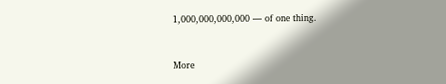1,000,000,000,000 — of one thing.


More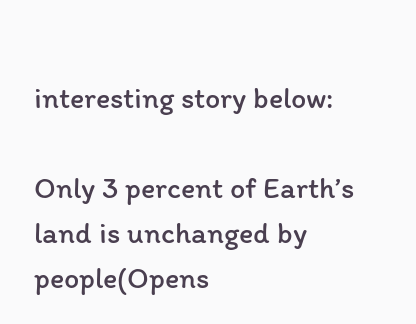interesting story below:

Only 3 percent of Earth’s land is unchanged by people(Opens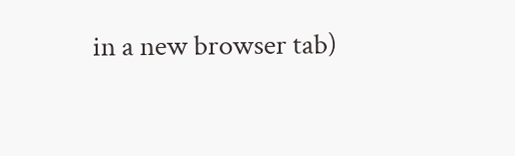in a new browser tab)